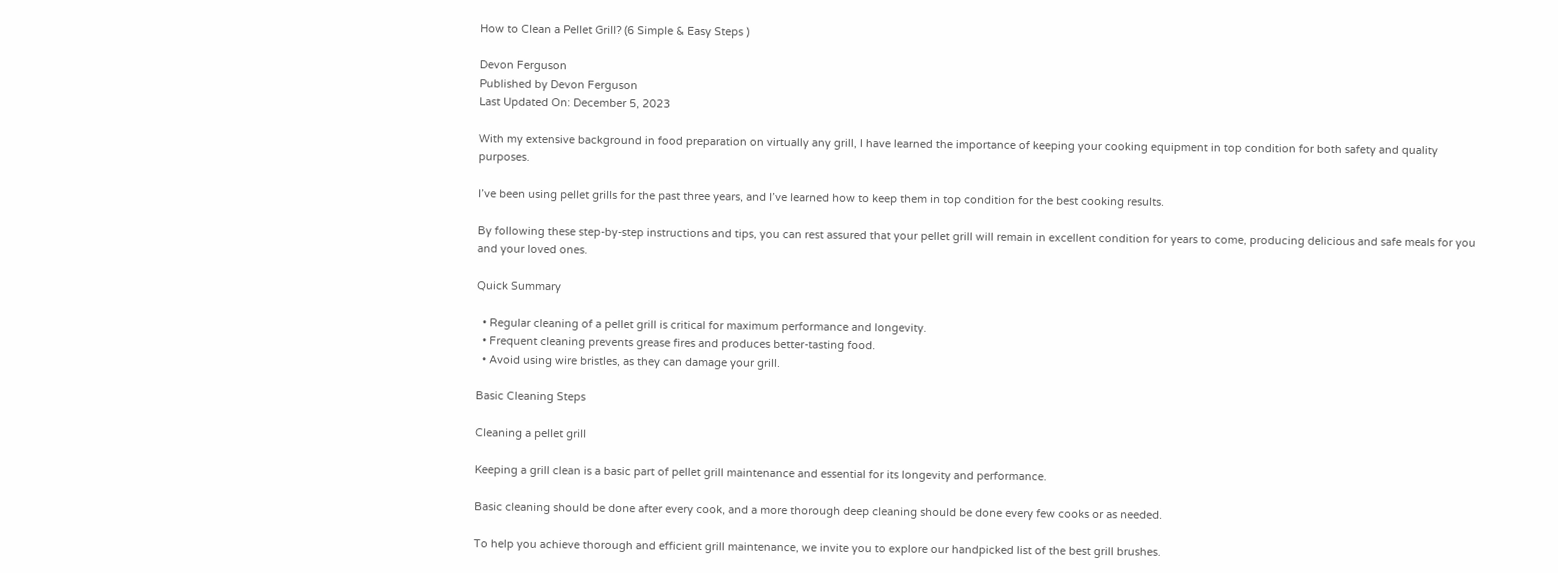How to Clean a Pellet Grill? (6 Simple & Easy Steps )

Devon Ferguson
Published by Devon Ferguson
Last Updated On: December 5, 2023

With my extensive background in food preparation on virtually any grill, I have learned the importance of keeping your cooking equipment in top condition for both safety and quality purposes.

I’ve been using pellet grills for the past three years, and I’ve learned how to keep them in top condition for the best cooking results.

By following these step-by-step instructions and tips, you can rest assured that your pellet grill will remain in excellent condition for years to come, producing delicious and safe meals for you and your loved ones.

Quick Summary

  • Regular cleaning of a pellet grill is critical for maximum performance and longevity.
  • Frequent cleaning prevents grease fires and produces better-tasting food.
  • Avoid using wire bristles, as they can damage your grill.

Basic Cleaning Steps

Cleaning a pellet grill

Keeping a grill clean is a basic part of pellet grill maintenance and essential for its longevity and performance.

Basic cleaning should be done after every cook, and a more thorough deep cleaning should be done every few cooks or as needed.

To help you achieve thorough and efficient grill maintenance, we invite you to explore our handpicked list of the best grill brushes.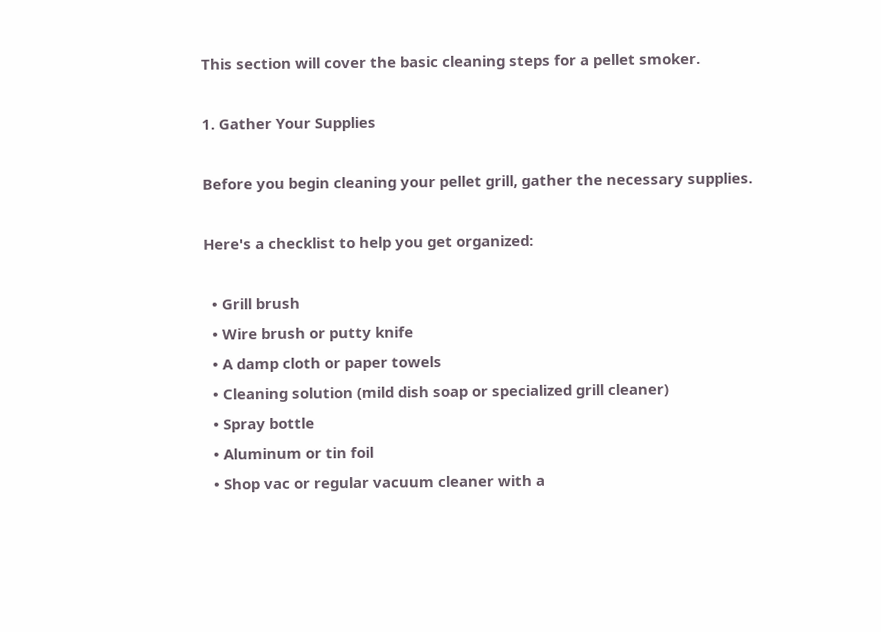This section will cover the basic cleaning steps for a pellet smoker.

1. Gather Your Supplies

Before you begin cleaning your pellet grill, gather the necessary supplies.

Here's a checklist to help you get organized:

  • Grill brush
  • Wire brush or putty knife
  • A damp cloth or paper towels
  • Cleaning solution (mild dish soap or specialized grill cleaner)
  • Spray bottle
  • Aluminum or tin foil
  • Shop vac or regular vacuum cleaner with a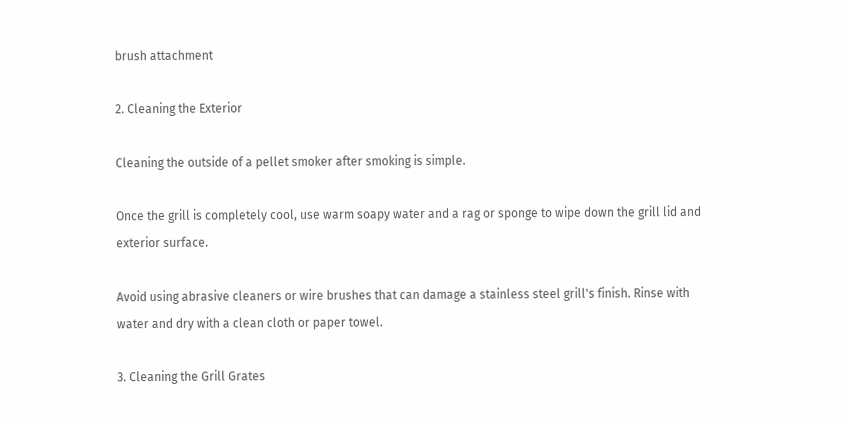brush attachment

2. Cleaning the Exterior

Cleaning the outside of a pellet smoker after smoking is simple.

Once the grill is completely cool, use warm soapy water and a rag or sponge to wipe down the grill lid and exterior surface.

Avoid using abrasive cleaners or wire brushes that can damage a stainless steel grill's finish. Rinse with water and dry with a clean cloth or paper towel.

3. Cleaning the Grill Grates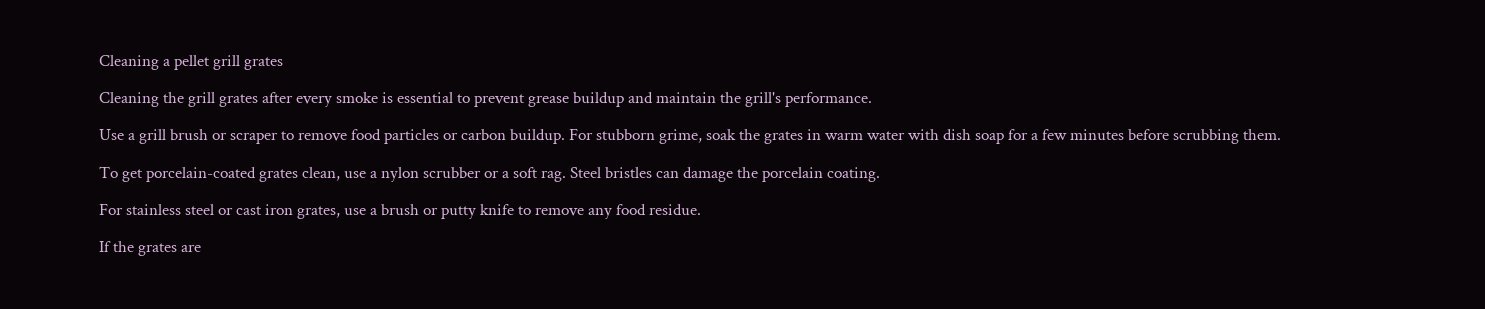Cleaning a pellet grill grates

Cleaning the grill grates after every smoke is essential to prevent grease buildup and maintain the grill's performance.

Use a grill brush or scraper to remove food particles or carbon buildup. For stubborn grime, soak the grates in warm water with dish soap for a few minutes before scrubbing them.

To get porcelain-coated grates clean, use a nylon scrubber or a soft rag. Steel bristles can damage the porcelain coating.

For stainless steel or cast iron grates, use a brush or putty knife to remove any food residue.

If the grates are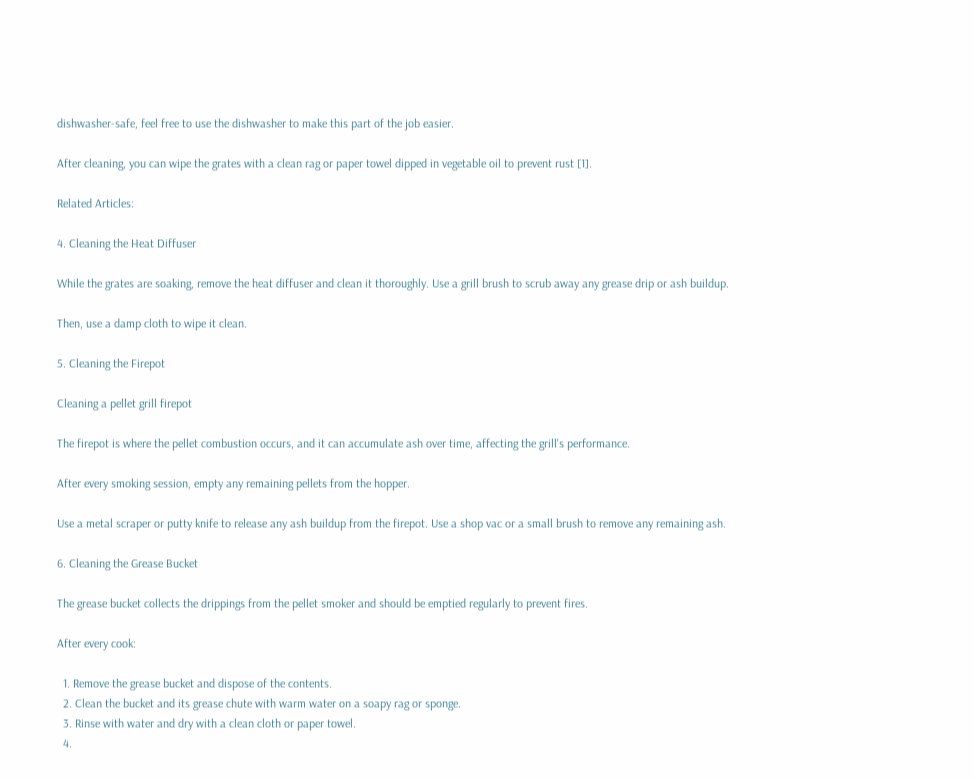dishwasher-safe, feel free to use the dishwasher to make this part of the job easier.

After cleaning, you can wipe the grates with a clean rag or paper towel dipped in vegetable oil to prevent rust [1].

Related Articles:

4. Cleaning the Heat Diffuser

While the grates are soaking, remove the heat diffuser and clean it thoroughly. Use a grill brush to scrub away any grease drip or ash buildup.

Then, use a damp cloth to wipe it clean.

5. Cleaning the Firepot

Cleaning a pellet grill firepot

The firepot is where the pellet combustion occurs, and it can accumulate ash over time, affecting the grill's performance.

After every smoking session, empty any remaining pellets from the hopper.

Use a metal scraper or putty knife to release any ash buildup from the firepot. Use a shop vac or a small brush to remove any remaining ash.

6. Cleaning the Grease Bucket

The grease bucket collects the drippings from the pellet smoker and should be emptied regularly to prevent fires.

After every cook:

  1. Remove the grease bucket and dispose of the contents.
  2. Clean the bucket and its grease chute with warm water on a soapy rag or sponge.
  3. Rinse with water and dry with a clean cloth or paper towel.
  4.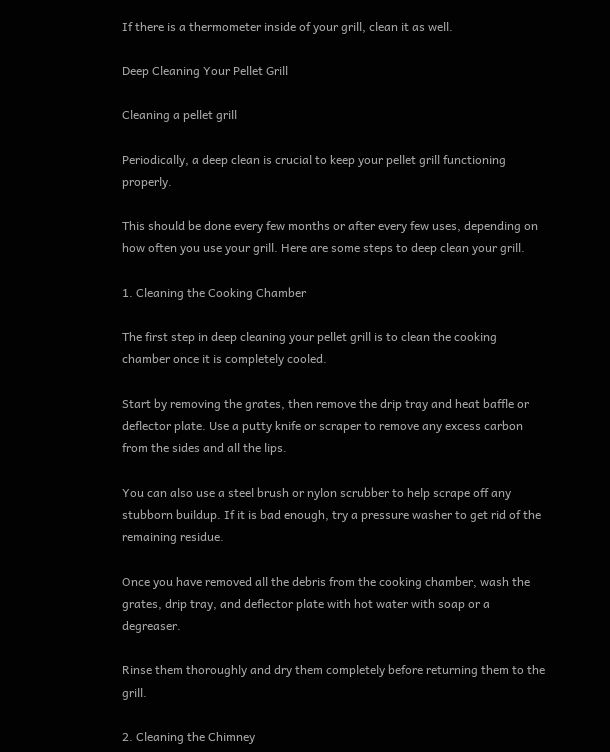If there is a thermometer inside of your grill, clean it as well.

Deep Cleaning Your Pellet Grill

Cleaning a pellet grill

Periodically, a deep clean is crucial to keep your pellet grill functioning properly.

This should be done every few months or after every few uses, depending on how often you use your grill. Here are some steps to deep clean your grill.

1. Cleaning the Cooking Chamber

The first step in deep cleaning your pellet grill is to clean the cooking chamber once it is completely cooled.

Start by removing the grates, then remove the drip tray and heat baffle or deflector plate. Use a putty knife or scraper to remove any excess carbon from the sides and all the lips.

You can also use a steel brush or nylon scrubber to help scrape off any stubborn buildup. If it is bad enough, try a pressure washer to get rid of the remaining residue.

Once you have removed all the debris from the cooking chamber, wash the grates, drip tray, and deflector plate with hot water with soap or a degreaser.

Rinse them thoroughly and dry them completely before returning them to the grill.

2. Cleaning the Chimney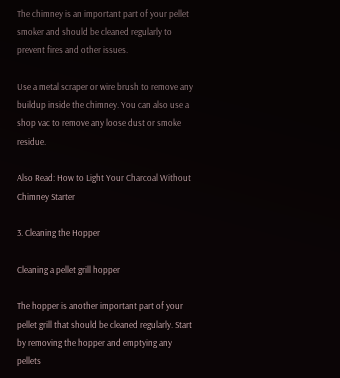The chimney is an important part of your pellet smoker and should be cleaned regularly to prevent fires and other issues.

Use a metal scraper or wire brush to remove any buildup inside the chimney. You can also use a shop vac to remove any loose dust or smoke residue.

Also Read: How to Light Your Charcoal Without Chimney Starter

3. Cleaning the Hopper

Cleaning a pellet grill hopper

The hopper is another important part of your pellet grill that should be cleaned regularly. Start by removing the hopper and emptying any pellets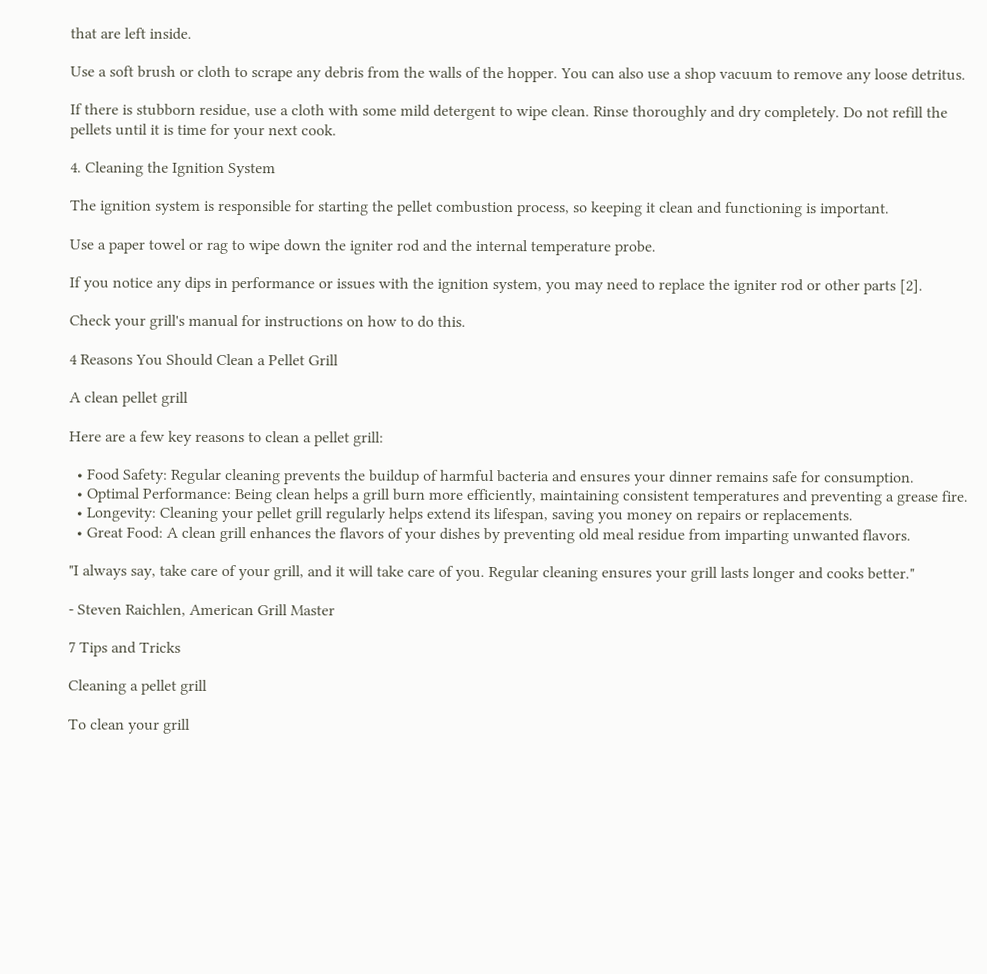that are left inside.

Use a soft brush or cloth to scrape any debris from the walls of the hopper. You can also use a shop vacuum to remove any loose detritus.

If there is stubborn residue, use a cloth with some mild detergent to wipe clean. Rinse thoroughly and dry completely. Do not refill the pellets until it is time for your next cook.

4. Cleaning the Ignition System

The ignition system is responsible for starting the pellet combustion process, so keeping it clean and functioning is important.

Use a paper towel or rag to wipe down the igniter rod and the internal temperature probe.

If you notice any dips in performance or issues with the ignition system, you may need to replace the igniter rod or other parts [2].

Check your grill's manual for instructions on how to do this.

4 Reasons You Should Clean a Pellet Grill

A clean pellet grill

Here are a few key reasons to clean a pellet grill:

  • Food Safety: Regular cleaning prevents the buildup of harmful bacteria and ensures your dinner remains safe for consumption.
  • Optimal Performance: Being clean helps a grill burn more efficiently, maintaining consistent temperatures and preventing a grease fire.
  • Longevity: Cleaning your pellet grill regularly helps extend its lifespan, saving you money on repairs or replacements.
  • Great Food: A clean grill enhances the flavors of your dishes by preventing old meal residue from imparting unwanted flavors.

"I always say, take care of your grill, and it will take care of you. Regular cleaning ensures your grill lasts longer and cooks better."

- Steven Raichlen, American Grill Master

7 Tips and Tricks

Cleaning a pellet grill

To clean your grill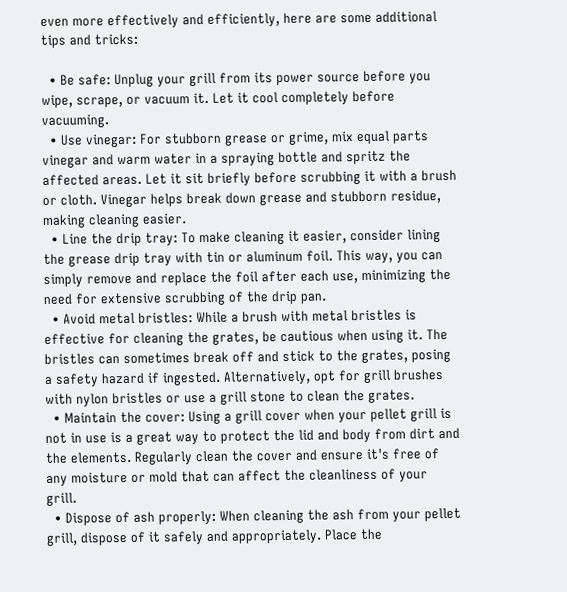even more effectively and efficiently, here are some additional tips and tricks:

  • Be safe: Unplug your grill from its power source before you wipe, scrape, or vacuum it. Let it cool completely before vacuuming.
  • Use vinegar: For stubborn grease or grime, mix equal parts vinegar and warm water in a spraying bottle and spritz the affected areas. Let it sit briefly before scrubbing it with a brush or cloth. Vinegar helps break down grease and stubborn residue, making cleaning easier.
  • Line the drip tray: To make cleaning it easier, consider lining the grease drip tray with tin or aluminum foil. This way, you can simply remove and replace the foil after each use, minimizing the need for extensive scrubbing of the drip pan.
  • Avoid metal bristles: While a brush with metal bristles is effective for cleaning the grates, be cautious when using it. The bristles can sometimes break off and stick to the grates, posing a safety hazard if ingested. Alternatively, opt for grill brushes with nylon bristles or use a grill stone to clean the grates.
  • Maintain the cover: Using a grill cover when your pellet grill is not in use is a great way to protect the lid and body from dirt and the elements. Regularly clean the cover and ensure it's free of any moisture or mold that can affect the cleanliness of your grill.
  • Dispose of ash properly: When cleaning the ash from your pellet grill, dispose of it safely and appropriately. Place the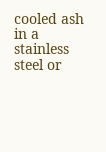cooled ash in a stainless steel or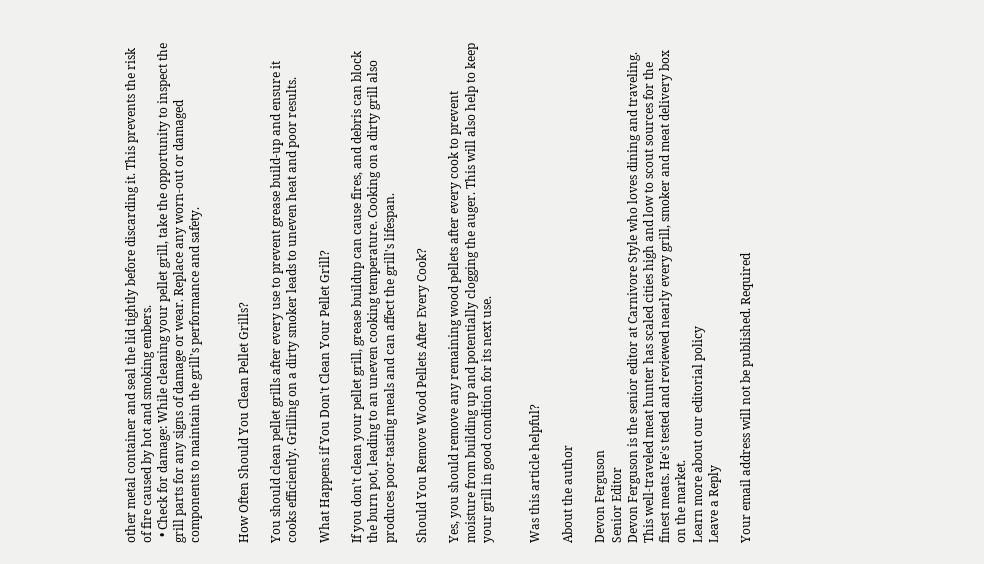other metal container and seal the lid tightly before discarding it. This prevents the risk of fire caused by hot and smoking embers.
  • Check for damage: While cleaning your pellet grill, take the opportunity to inspect the grill parts for any signs of damage or wear. Replace any worn-out or damaged components to maintain the grill's performance and safety.


How Often Should You Clean Pellet Grills?

You should clean pellet grills after every use to prevent grease build-up and ensure it cooks efficiently. Grilling on a dirty smoker leads to uneven heat and poor results.

What Happens if You Don't Clean Your Pellet Grill?

If you don't clean your pellet grill, grease buildup can cause fires, and debris can block the burn pot, leading to an uneven cooking temperature. Cooking on a dirty grill also produces poor-tasting meals and can affect the grill's lifespan.

Should You Remove Wood Pellets After Every Cook?

Yes, you should remove any remaining wood pellets after every cook to prevent moisture from building up and potentially clogging the auger. This will also help to keep your grill in good condition for its next use.


Was this article helpful?

About the author

Devon Ferguson
Senior Editor
Devon Ferguson is the senior editor at Carnivore Style who loves dining and traveling. This well-traveled meat hunter has scaled cities high and low to scout sources for the finest meats. He's tested and reviewed nearly every grill, smoker and meat delivery box on the market.
Learn more about our editorial policy
Leave a Reply

Your email address will not be published. Required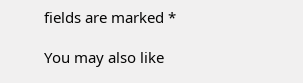fields are marked *

You may also like